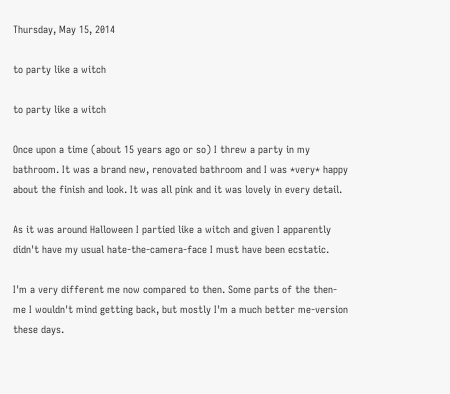Thursday, May 15, 2014

to party like a witch

to party like a witch

Once upon a time (about 15 years ago or so) I threw a party in my bathroom. It was a brand new, renovated bathroom and I was *very* happy about the finish and look. It was all pink and it was lovely in every detail.

As it was around Halloween I partied like a witch and given I apparently didn't have my usual hate-the-camera-face I must have been ecstatic.

I'm a very different me now compared to then. Some parts of the then-me I wouldn't mind getting back, but mostly I'm a much better me-version these days.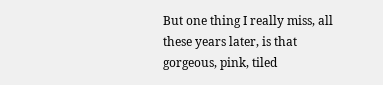But one thing I really miss, all these years later, is that gorgeous, pink, tiled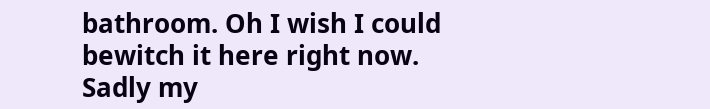bathroom. Oh I wish I could bewitch it here right now. Sadly my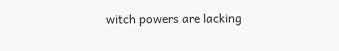witch powers are lacking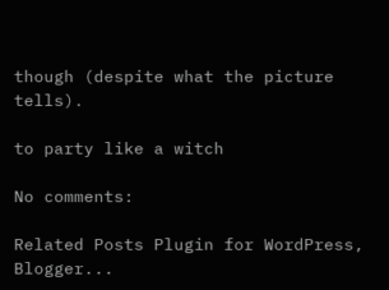though (despite what the picture tells).

to party like a witch

No comments:

Related Posts Plugin for WordPress, Blogger...